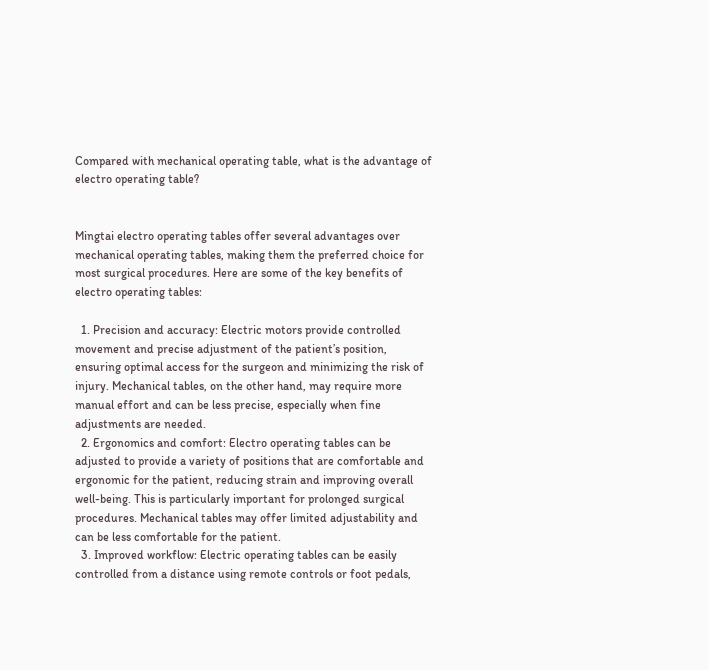Compared with mechanical operating table, what is the advantage of electro operating table?


Mingtai electro operating tables offer several advantages over mechanical operating tables, making them the preferred choice for most surgical procedures. Here are some of the key benefits of electro operating tables:

  1. Precision and accuracy: Electric motors provide controlled movement and precise adjustment of the patient’s position, ensuring optimal access for the surgeon and minimizing the risk of injury. Mechanical tables, on the other hand, may require more manual effort and can be less precise, especially when fine adjustments are needed.
  2. Ergonomics and comfort: Electro operating tables can be adjusted to provide a variety of positions that are comfortable and ergonomic for the patient, reducing strain and improving overall well-being. This is particularly important for prolonged surgical procedures. Mechanical tables may offer limited adjustability and can be less comfortable for the patient.
  3. Improved workflow: Electric operating tables can be easily controlled from a distance using remote controls or foot pedals,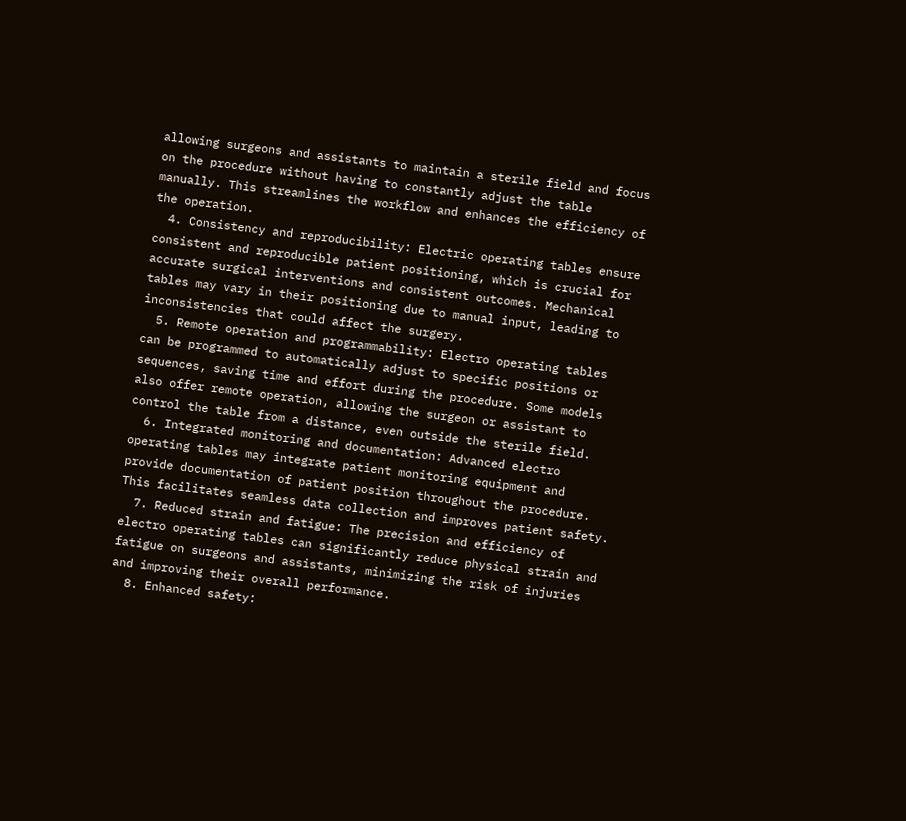allowing surgeons and assistants to maintain a sterile field and focus on the procedure without having to constantly adjust the table manually. This streamlines the workflow and enhances the efficiency of the operation.
  4. Consistency and reproducibility: Electric operating tables ensure consistent and reproducible patient positioning, which is crucial for accurate surgical interventions and consistent outcomes. Mechanical tables may vary in their positioning due to manual input, leading to inconsistencies that could affect the surgery.
  5. Remote operation and programmability: Electro operating tables can be programmed to automatically adjust to specific positions or sequences, saving time and effort during the procedure. Some models also offer remote operation, allowing the surgeon or assistant to control the table from a distance, even outside the sterile field.
  6. Integrated monitoring and documentation: Advanced electro operating tables may integrate patient monitoring equipment and provide documentation of patient position throughout the procedure. This facilitates seamless data collection and improves patient safety.
  7. Reduced strain and fatigue: The precision and efficiency of electro operating tables can significantly reduce physical strain and fatigue on surgeons and assistants, minimizing the risk of injuries and improving their overall performance.
  8. Enhanced safety: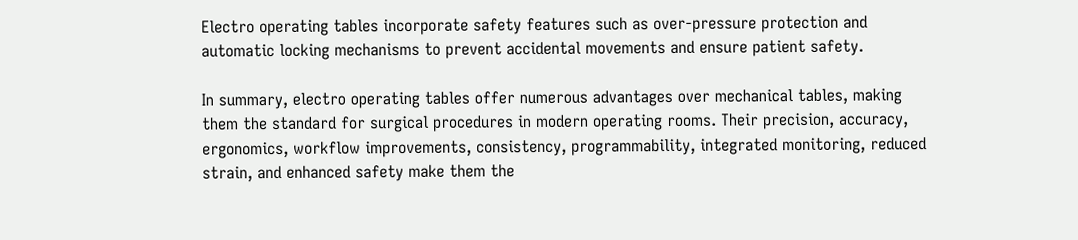Electro operating tables incorporate safety features such as over-pressure protection and automatic locking mechanisms to prevent accidental movements and ensure patient safety.

In summary, electro operating tables offer numerous advantages over mechanical tables, making them the standard for surgical procedures in modern operating rooms. Their precision, accuracy, ergonomics, workflow improvements, consistency, programmability, integrated monitoring, reduced strain, and enhanced safety make them the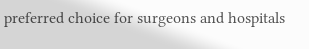preferred choice for surgeons and hospitals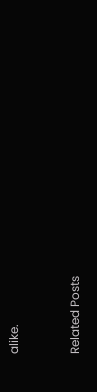alike.


Related Posts